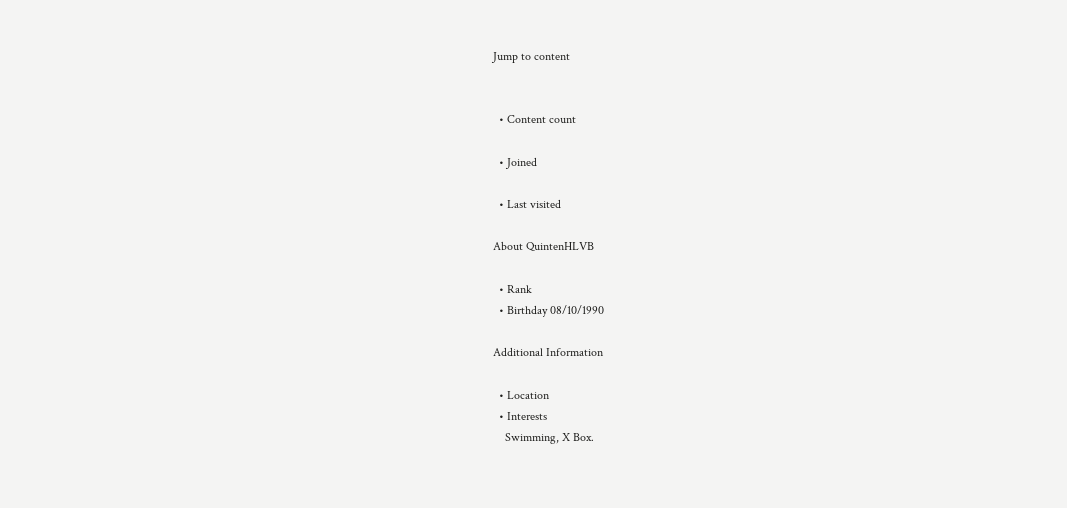Jump to content


  • Content count

  • Joined

  • Last visited

About QuintenHLVB

  • Rank
  • Birthday 08/10/1990

Additional Information

  • Location
  • Interests
    Swimming, X Box.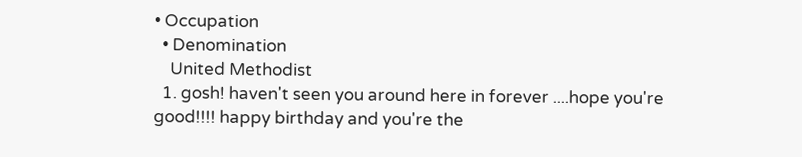• Occupation
  • Denomination
    United Methodist
  1. gosh! haven't seen you around here in forever ....hope you're good!!!! happy birthday and you're the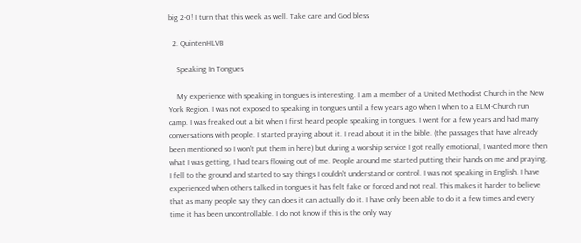big 2-0! I turn that this week as well. Take care and God bless

  2. QuintenHLVB

    Speaking In Tongues

    My experience with speaking in tongues is interesting. I am a member of a United Methodist Church in the New York Region. I was not exposed to speaking in tongues until a few years ago when I when to a ELM-Church run camp. I was freaked out a bit when I first heard people speaking in tongues. I went for a few years and had many conversations with people. I started praying about it. I read about it in the bible. (the passages that have already been mentioned so I won't put them in here) but during a worship service I got really emotional, I wanted more then what I was getting, I had tears flowing out of me. People around me started putting their hands on me and praying. I fell to the ground and started to say things I couldn't understand or control. I was not speaking in English. I have experienced when others talked in tongues it has felt fake or forced and not real. This makes it harder to believe that as many people say they can does it can actually do it. I have only been able to do it a few times and every time it has been uncontrollable. I do not know if this is the only way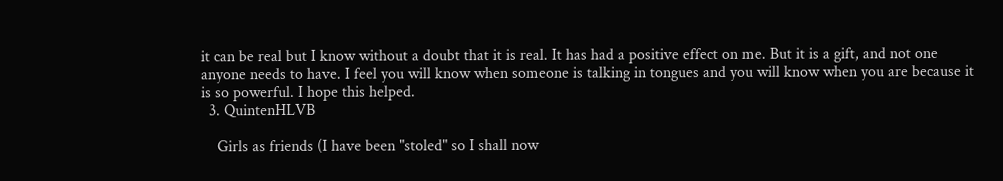it can be real but I know without a doubt that it is real. It has had a positive effect on me. But it is a gift, and not one anyone needs to have. I feel you will know when someone is talking in tongues and you will know when you are because it is so powerful. I hope this helped.
  3. QuintenHLVB

    Girls as friends (I have been "stoled" so I shall now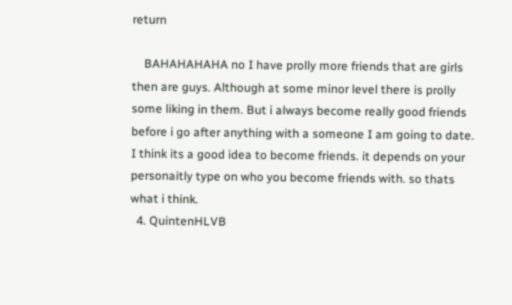return

    BAHAHAHAHA no I have prolly more friends that are girls then are guys. Although at some minor level there is prolly some liking in them. But i always become really good friends before i go after anything with a someone I am going to date. I think its a good idea to become friends. it depends on your personaitly type on who you become friends with. so thats what i think.
  4. QuintenHLVB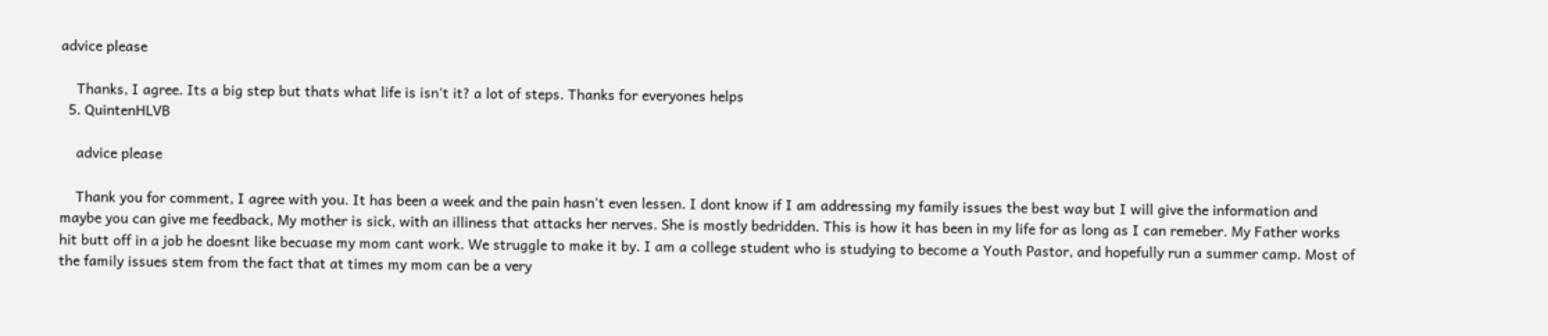advice please

    Thanks, I agree. Its a big step but thats what life is isn't it? a lot of steps. Thanks for everyones helps
  5. QuintenHLVB

    advice please

    Thank you for comment, I agree with you. It has been a week and the pain hasn't even lessen. I dont know if I am addressing my family issues the best way but I will give the information and maybe you can give me feedback, My mother is sick, with an illiness that attacks her nerves. She is mostly bedridden. This is how it has been in my life for as long as I can remeber. My Father works hit butt off in a job he doesnt like becuase my mom cant work. We struggle to make it by. I am a college student who is studying to become a Youth Pastor, and hopefully run a summer camp. Most of the family issues stem from the fact that at times my mom can be a very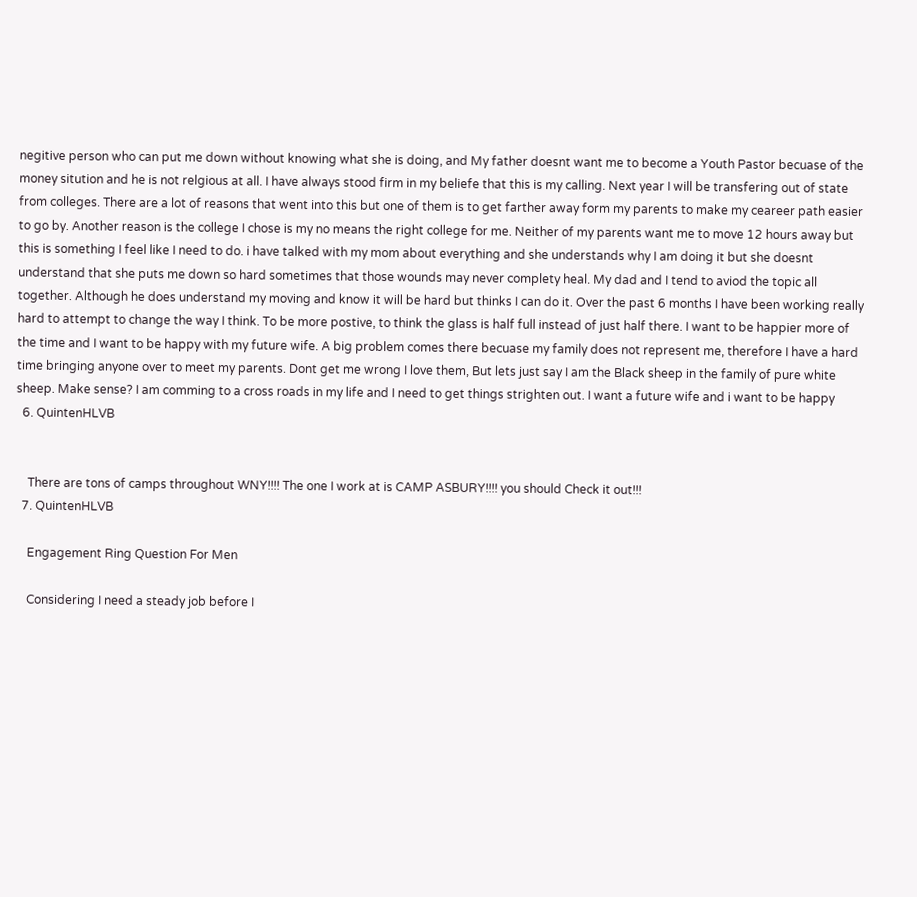negitive person who can put me down without knowing what she is doing, and My father doesnt want me to become a Youth Pastor becuase of the money sitution and he is not relgious at all. I have always stood firm in my beliefe that this is my calling. Next year I will be transfering out of state from colleges. There are a lot of reasons that went into this but one of them is to get farther away form my parents to make my ceareer path easier to go by. Another reason is the college I chose is my no means the right college for me. Neither of my parents want me to move 12 hours away but this is something I feel like I need to do. i have talked with my mom about everything and she understands why I am doing it but she doesnt understand that she puts me down so hard sometimes that those wounds may never complety heal. My dad and I tend to aviod the topic all together. Although he does understand my moving and know it will be hard but thinks I can do it. Over the past 6 months I have been working really hard to attempt to change the way I think. To be more postive, to think the glass is half full instead of just half there. I want to be happier more of the time and I want to be happy with my future wife. A big problem comes there becuase my family does not represent me, therefore I have a hard time bringing anyone over to meet my parents. Dont get me wrong I love them, But lets just say I am the Black sheep in the family of pure white sheep. Make sense? I am comming to a cross roads in my life and I need to get things strighten out. I want a future wife and i want to be happy
  6. QuintenHLVB


    There are tons of camps throughout WNY!!!! The one I work at is CAMP ASBURY!!!! you should Check it out!!!
  7. QuintenHLVB

    Engagement Ring Question For Men

    Considering I need a steady job before I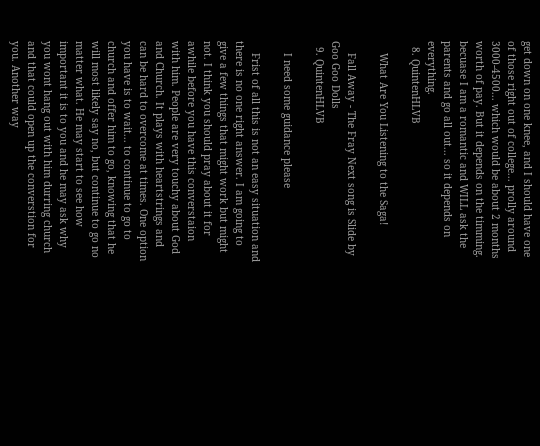get down on one knee, and I should have one of those right out of college... prolly around 3000-4500... which would be about 2 months worth of pay. But it depends on the timming. becuase I am a romantic and WILL ask the parents and go all out... so it depends on everything.
  8. QuintenHLVB

    What Are You Listening to the Saga!

    Fall Away - The Fray Next song is Slide by Goo Goo Dolls
  9. QuintenHLVB

    I need some guidance please

    Frist of all this is not an easy situation and there is no one right answer. I am going to give a few things that might work but might not. I think you should pray about it for awhile before you have this converstaion with him. People are very touchy about God and Church. It plays with heartstrings and can be hard to overcome at times. One option you have is to wait... to continue to go to church and offer him to go, knowing that he will most likely say no, but continue to go no matter what. He may start to see how important it is to you and he may ask why you wont hang out with him durring church and that could open up the converstion for you. Another way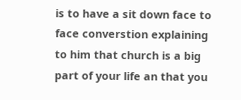is to have a sit down face to face converstion explaining to him that church is a big part of your life an that you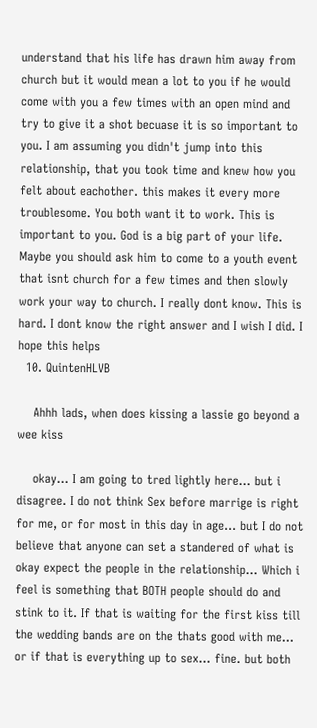understand that his life has drawn him away from church but it would mean a lot to you if he would come with you a few times with an open mind and try to give it a shot becuase it is so important to you. I am assuming you didn't jump into this relationship, that you took time and knew how you felt about eachother. this makes it every more troublesome. You both want it to work. This is important to you. God is a big part of your life. Maybe you should ask him to come to a youth event that isnt church for a few times and then slowly work your way to church. I really dont know. This is hard. I dont know the right answer and I wish I did. I hope this helps
  10. QuintenHLVB

    Ahhh lads, when does kissing a lassie go beyond a wee kiss

    okay... I am going to tred lightly here... but i disagree. I do not think Sex before marrige is right for me, or for most in this day in age... but I do not believe that anyone can set a standered of what is okay expect the people in the relationship... Which i feel is something that BOTH people should do and stink to it. If that is waiting for the first kiss till the wedding bands are on the thats good with me... or if that is everything up to sex... fine. but both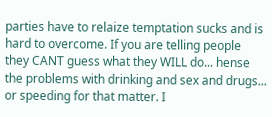parties have to relaize temptation sucks and is hard to overcome. If you are telling people they CANT guess what they WILL do... hense the problems with drinking and sex and drugs... or speeding for that matter. I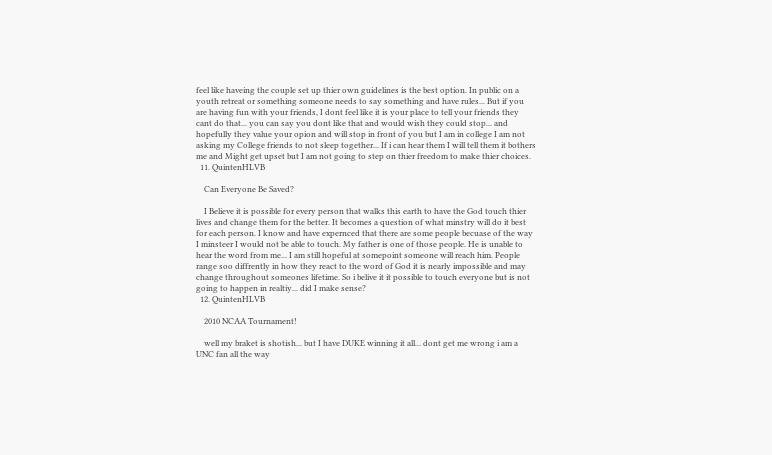feel like haveing the couple set up thier own guidelines is the best option. In public on a youth retreat or something someone needs to say something and have rules... But if you are having fun with your friends, I dont feel like it is your place to tell your friends they cant do that... you can say you dont like that and would wish they could stop... and hopefully they value your opion and will stop in front of you but I am in college I am not asking my College friends to not sleep together... If i can hear them I will tell them it bothers me and Might get upset but I am not going to step on thier freedom to make thier choices.
  11. QuintenHLVB

    Can Everyone Be Saved?

    I Believe it is possible for every person that walks this earth to have the God touch thier lives and change them for the better. It becomes a question of what minstry will do it best for each person. I know and have expernced that there are some people becuase of the way I minsteer I would not be able to touch. My father is one of those people. He is unable to hear the word from me... I am still hopeful at somepoint someone will reach him. People range soo diffrently in how they react to the word of God it is nearly impossible and may change throughout someones lifetime. So i belive it it possible to touch everyone but is not going to happen in realtiy... did I make sense?
  12. QuintenHLVB

    2010 NCAA Tournament!

    well my braket is shotish... but I have DUKE winning it all... dont get me wrong i am a UNC fan all the way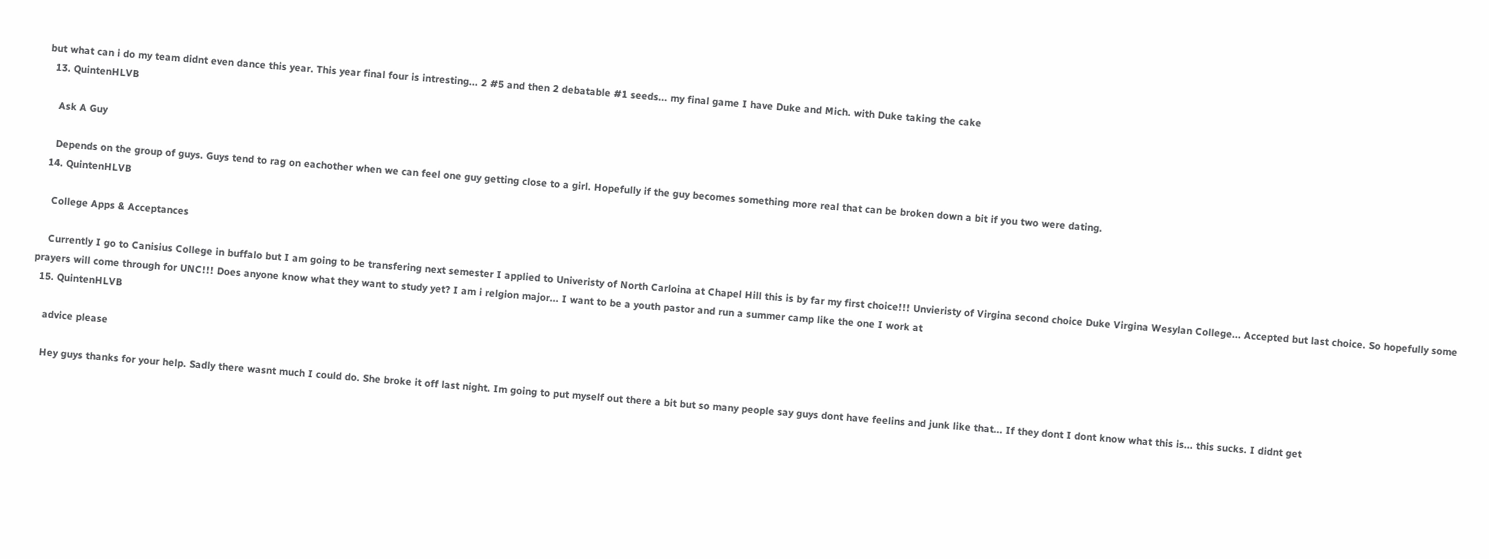but what can i do my team didnt even dance this year. This year final four is intresting... 2 #5 and then 2 debatable #1 seeds... my final game I have Duke and Mich. with Duke taking the cake
  13. QuintenHLVB

    Ask A Guy

    Depends on the group of guys. Guys tend to rag on eachother when we can feel one guy getting close to a girl. Hopefully if the guy becomes something more real that can be broken down a bit if you two were dating.
  14. QuintenHLVB

    College Apps & Acceptances

    Currently I go to Canisius College in buffalo but I am going to be transfering next semester I applied to Univeristy of North Carloina at Chapel Hill this is by far my first choice!!! Unvieristy of Virgina second choice Duke Virgina Wesylan College... Accepted but last choice. So hopefully some prayers will come through for UNC!!! Does anyone know what they want to study yet? I am i relgion major... I want to be a youth pastor and run a summer camp like the one I work at
  15. QuintenHLVB

    advice please

    Hey guys thanks for your help. Sadly there wasnt much I could do. She broke it off last night. Im going to put myself out there a bit but so many people say guys dont have feelins and junk like that... If they dont I dont know what this is... this sucks. I didnt get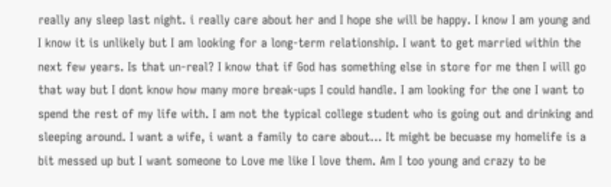really any sleep last night. i really care about her and I hope she will be happy. I know I am young and I know it is unlikely but I am looking for a long-term relationship. I want to get married within the next few years. Is that un-real? I know that if God has something else in store for me then I will go that way but I dont know how many more break-ups I could handle. I am looking for the one I want to spend the rest of my life with. I am not the typical college student who is going out and drinking and sleeping around. I want a wife, i want a family to care about... It might be becuase my homelife is a bit messed up but I want someone to Love me like I love them. Am I too young and crazy to be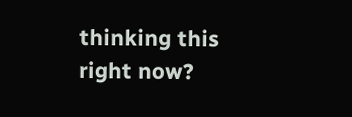thinking this right now?